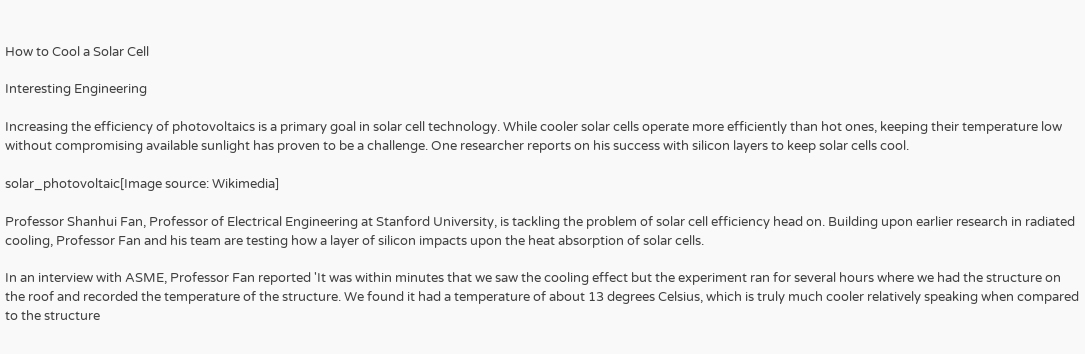How to Cool a Solar Cell

Interesting Engineering

Increasing the efficiency of photovoltaics is a primary goal in solar cell technology. While cooler solar cells operate more efficiently than hot ones, keeping their temperature low without compromising available sunlight has proven to be a challenge. One researcher reports on his success with silicon layers to keep solar cells cool.

solar_photovoltaic[Image source: Wikimedia]

Professor Shanhui Fan, Professor of Electrical Engineering at Stanford University, is tackling the problem of solar cell efficiency head on. Building upon earlier research in radiated cooling, Professor Fan and his team are testing how a layer of silicon impacts upon the heat absorption of solar cells.

In an interview with ASME, Professor Fan reported 'It was within minutes that we saw the cooling effect but the experiment ran for several hours where we had the structure on the roof and recorded the temperature of the structure. We found it had a temperature of about 13 degrees Celsius, which is truly much cooler relatively speaking when compared to the structure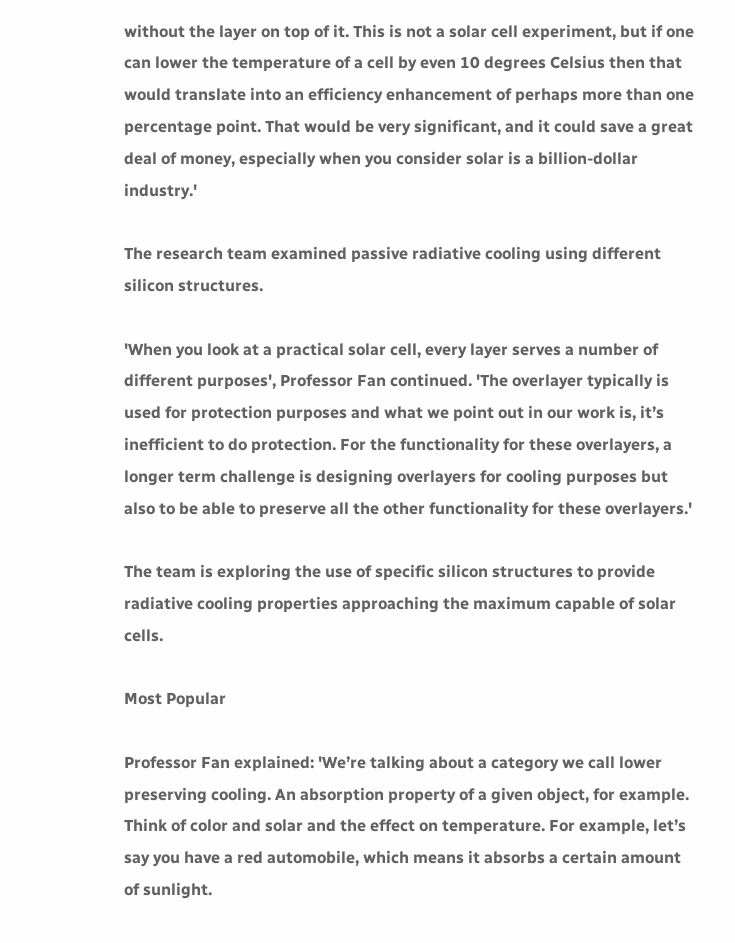without the layer on top of it. This is not a solar cell experiment, but if one can lower the temperature of a cell by even 10 degrees Celsius then that would translate into an efficiency enhancement of perhaps more than one percentage point. That would be very significant, and it could save a great deal of money, especially when you consider solar is a billion-dollar industry.'

The research team examined passive radiative cooling using different silicon structures.

'When you look at a practical solar cell, every layer serves a number of different purposes', Professor Fan continued. 'The overlayer typically is used for protection purposes and what we point out in our work is, it’s inefficient to do protection. For the functionality for these overlayers, a longer term challenge is designing overlayers for cooling purposes but also to be able to preserve all the other functionality for these overlayers.'

The team is exploring the use of specific silicon structures to provide radiative cooling properties approaching the maximum capable of solar cells.

Most Popular

Professor Fan explained: 'We’re talking about a category we call lower preserving cooling. An absorption property of a given object, for example. Think of color and solar and the effect on temperature. For example, let’s say you have a red automobile, which means it absorbs a certain amount of sunlight.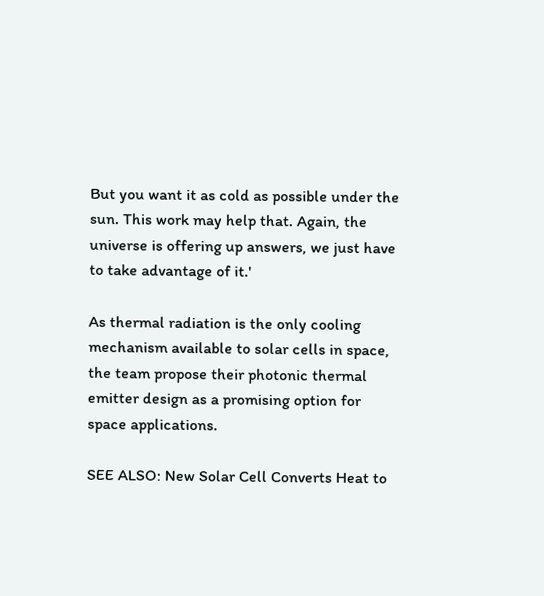But you want it as cold as possible under the sun. This work may help that. Again, the universe is offering up answers, we just have to take advantage of it.'

As thermal radiation is the only cooling mechanism available to solar cells in space, the team propose their photonic thermal emitter design as a promising option for space applications.

SEE ALSO: New Solar Cell Converts Heat to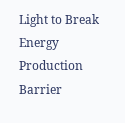Light to Break Energy Production Barrier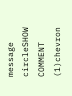message circleSHOW COMMENT (1)chevron